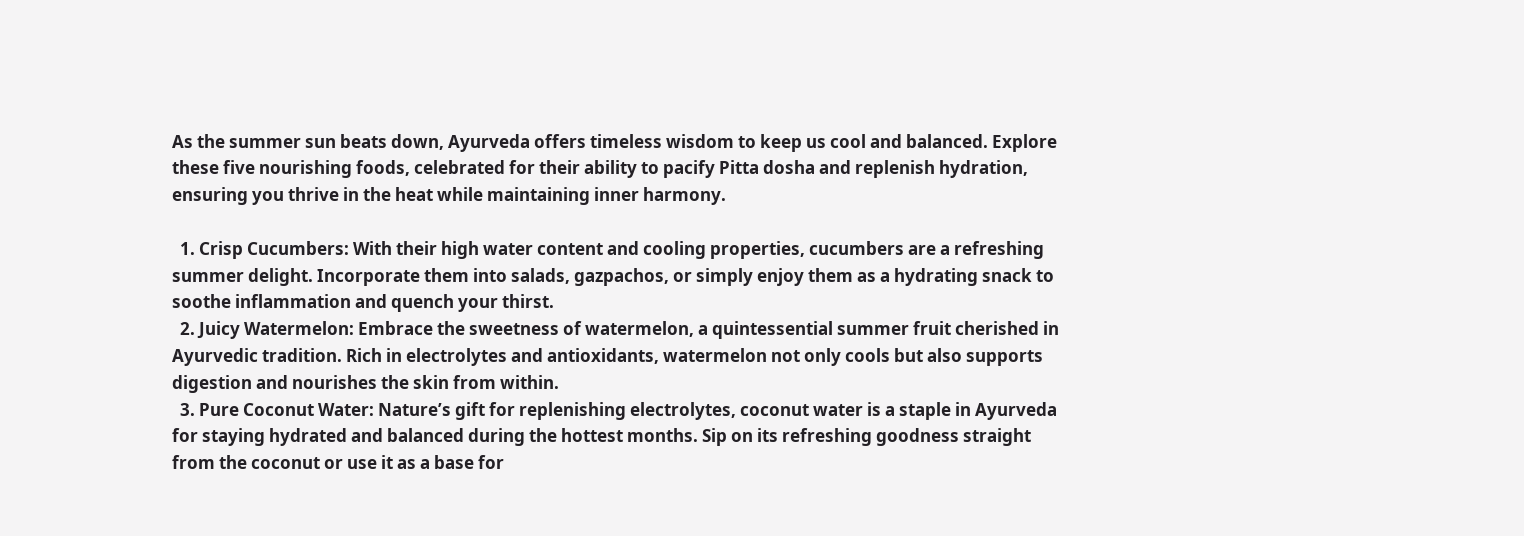As the summer sun beats down, Ayurveda offers timeless wisdom to keep us cool and balanced. Explore these five nourishing foods, celebrated for their ability to pacify Pitta dosha and replenish hydration, ensuring you thrive in the heat while maintaining inner harmony.

  1. Crisp Cucumbers: With their high water content and cooling properties, cucumbers are a refreshing summer delight. Incorporate them into salads, gazpachos, or simply enjoy them as a hydrating snack to soothe inflammation and quench your thirst.
  2. Juicy Watermelon: Embrace the sweetness of watermelon, a quintessential summer fruit cherished in Ayurvedic tradition. Rich in electrolytes and antioxidants, watermelon not only cools but also supports digestion and nourishes the skin from within.
  3. Pure Coconut Water: Nature’s gift for replenishing electrolytes, coconut water is a staple in Ayurveda for staying hydrated and balanced during the hottest months. Sip on its refreshing goodness straight from the coconut or use it as a base for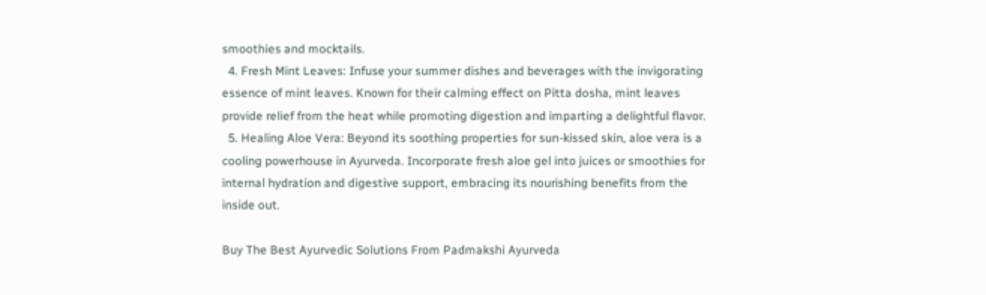smoothies and mocktails.
  4. Fresh Mint Leaves: Infuse your summer dishes and beverages with the invigorating essence of mint leaves. Known for their calming effect on Pitta dosha, mint leaves provide relief from the heat while promoting digestion and imparting a delightful flavor.
  5. Healing Aloe Vera: Beyond its soothing properties for sun-kissed skin, aloe vera is a cooling powerhouse in Ayurveda. Incorporate fresh aloe gel into juices or smoothies for internal hydration and digestive support, embracing its nourishing benefits from the inside out.

Buy The Best Ayurvedic Solutions From Padmakshi Ayurveda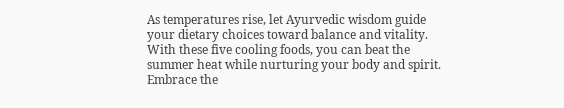As temperatures rise, let Ayurvedic wisdom guide your dietary choices toward balance and vitality. With these five cooling foods, you can beat the summer heat while nurturing your body and spirit. Embrace the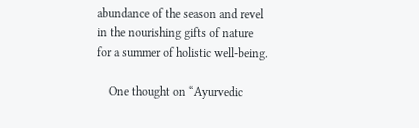abundance of the season and revel in the nourishing gifts of nature for a summer of holistic well-being.

    One thought on “Ayurvedic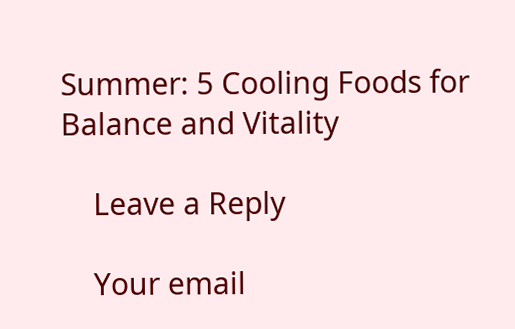Summer: 5 Cooling Foods for Balance and Vitality

    Leave a Reply

    Your email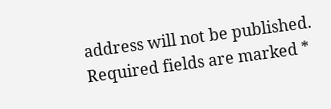address will not be published. Required fields are marked *